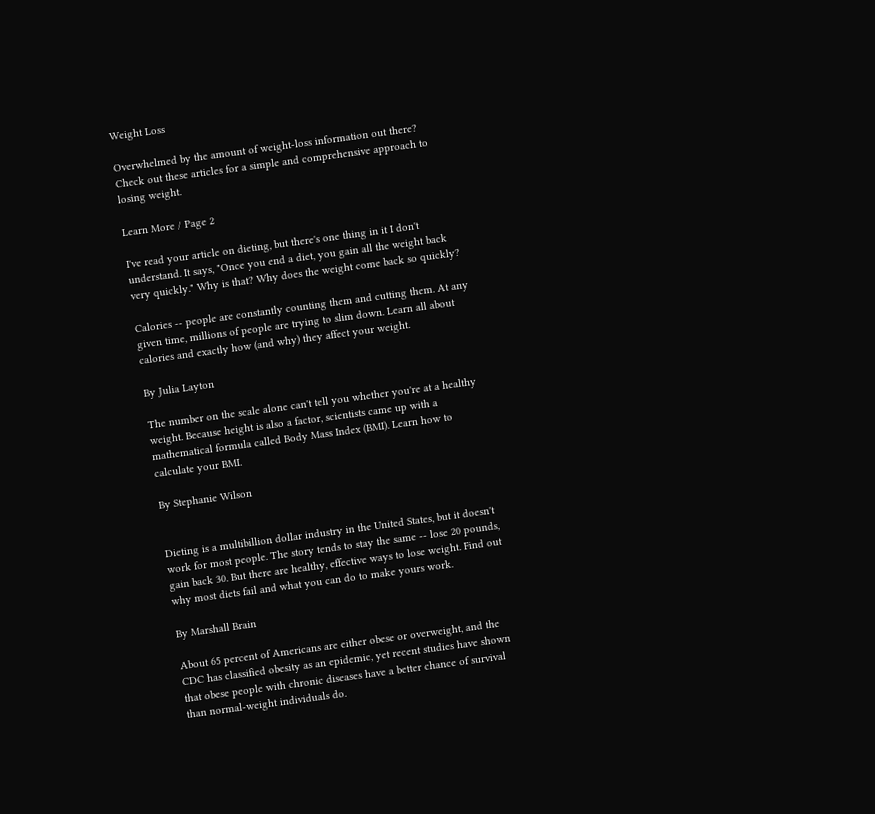Weight Loss

Overwhelmed by the amount of weight-loss information out there? Check out these articles for a simple and comprehensive approach to losing weight.

Learn More / Page 2

I've read your article on dieting, but there's one thing in it I don't understand. It says, "Once you end a diet, you gain all the weight back very quickly." Why is that? Why does the weight come back so quickly?

Calories -- people are constantly counting them and cutting them. At any given time, millions of people are trying to slim down. Learn all about calories and exactly how (and why) they affect your weight.

By Julia Layton

The number on the scale alone can't tell you whether you're at a healthy weight. Because height is also a factor, scientists came up with a mathematical formula called Body Mass Index (BMI). Learn how to calculate your BMI.

By Stephanie Wilson


Dieting is a multibillion dollar industry in the United States, but it doesn't work for most people. The story tends to stay the same -- lose 20 pounds, gain back 30. But there are healthy, effective ways to lose weight. Find out why most diets fail and what you can do to make yours work.

By Marshall Brain

About 65 percent of Americans are either obese or overweight, and the CDC has classified obesity as an epidemic, yet recent studies have shown that obese people with chronic diseases have a better chance of survival than normal-weight individuals do.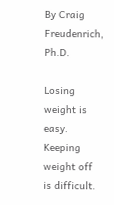By Craig Freudenrich, Ph.D.

Losing weight is easy. Keeping weight off is difficult.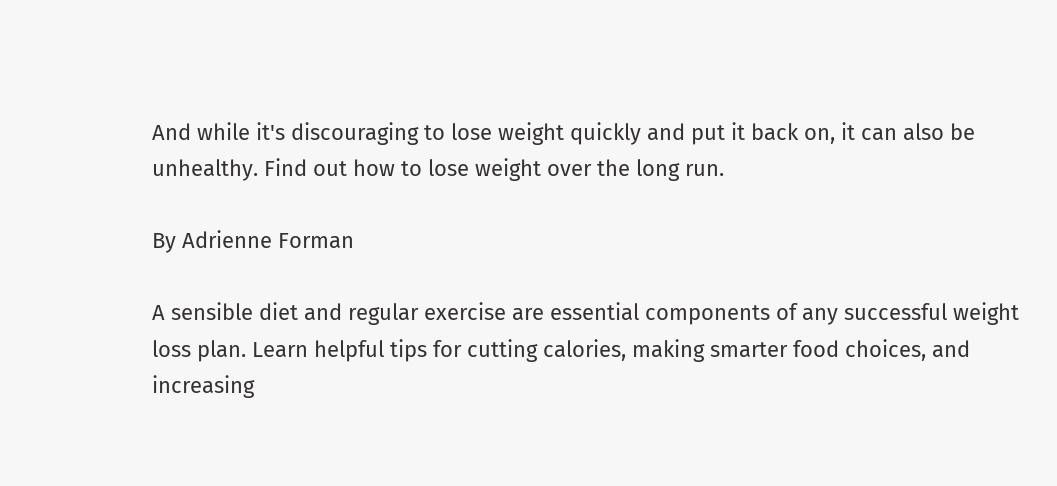And while it's discouraging to lose weight quickly and put it back on, it can also be unhealthy. Find out how to lose weight over the long run.

By Adrienne Forman

A sensible diet and regular exercise are essential components of any successful weight loss plan. Learn helpful tips for cutting calories, making smarter food choices, and increasing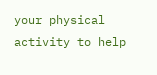your physical activity to help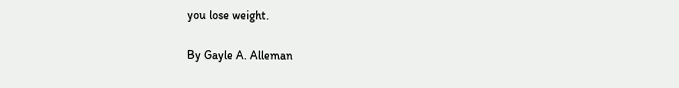you lose weight.

By Gayle A. Alleman